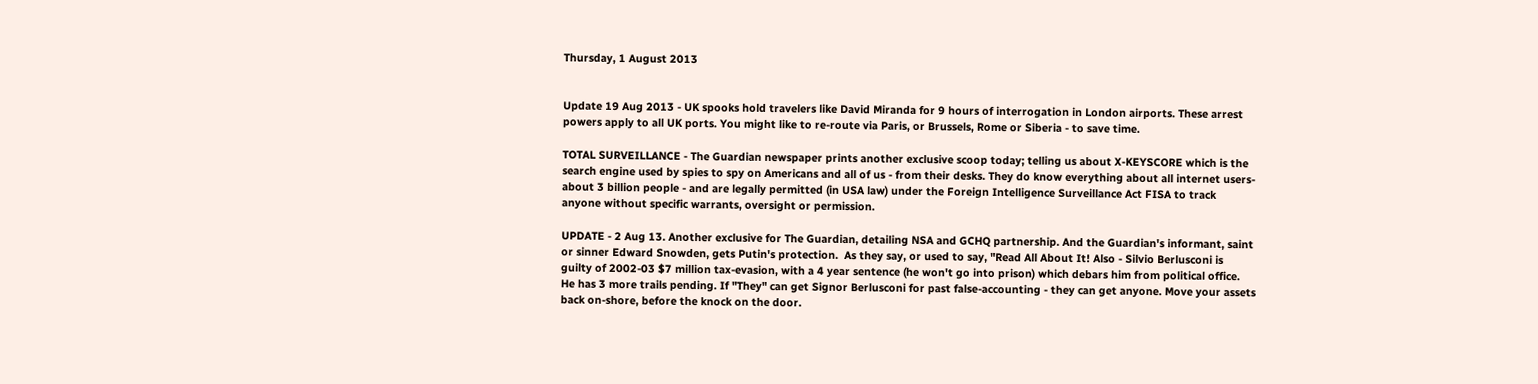Thursday, 1 August 2013


Update 19 Aug 2013 - UK spooks hold travelers like David Miranda for 9 hours of interrogation in London airports. These arrest powers apply to all UK ports. You might like to re-route via Paris, or Brussels, Rome or Siberia - to save time.

TOTAL SURVEILLANCE - The Guardian newspaper prints another exclusive scoop today; telling us about X-KEYSCORE which is the search engine used by spies to spy on Americans and all of us - from their desks. They do know everything about all internet users- about 3 billion people - and are legally permitted (in USA law) under the Foreign Intelligence Surveillance Act FISA to track anyone without specific warrants, oversight or permission.

UPDATE - 2 Aug 13. Another exclusive for The Guardian, detailing NSA and GCHQ partnership. And the Guardian's informant, saint or sinner Edward Snowden, gets Putin's protection.  As they say, or used to say, "Read All About It! Also - Silvio Berlusconi is guilty of 2002-03 $7 million tax-evasion, with a 4 year sentence (he won't go into prison) which debars him from political office. He has 3 more trails pending. If "They" can get Signor Berlusconi for past false-accounting - they can get anyone. Move your assets back on-shore, before the knock on the door.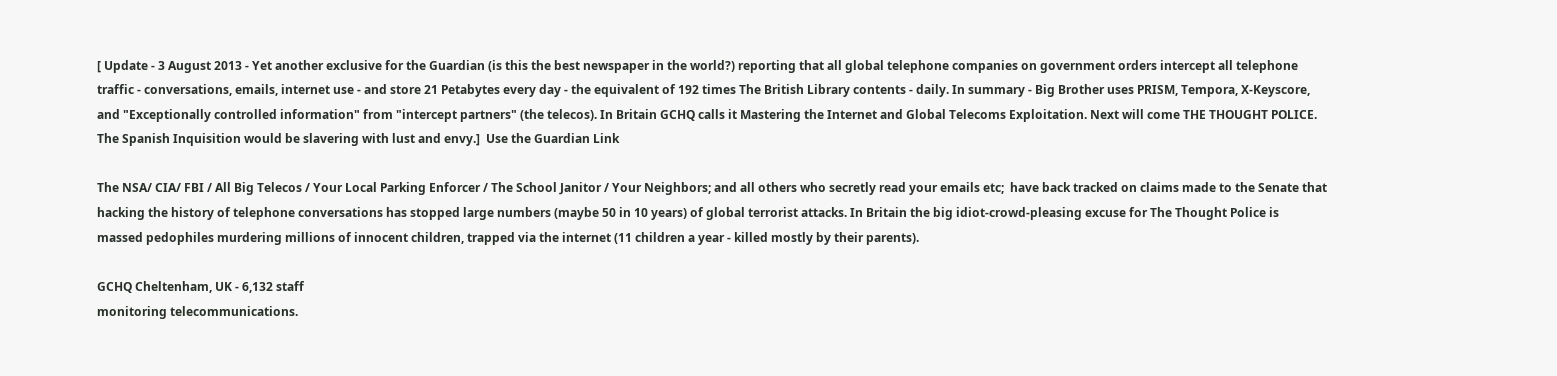[ Update - 3 August 2013 - Yet another exclusive for the Guardian (is this the best newspaper in the world?) reporting that all global telephone companies on government orders intercept all telephone traffic - conversations, emails, internet use - and store 21 Petabytes every day - the equivalent of 192 times The British Library contents - daily. In summary - Big Brother uses PRISM, Tempora, X-Keyscore, and "Exceptionally controlled information" from "intercept partners" (the telecos). In Britain GCHQ calls it Mastering the Internet and Global Telecoms Exploitation. Next will come THE THOUGHT POLICE. The Spanish Inquisition would be slavering with lust and envy.]  Use the Guardian Link

The NSA/ CIA/ FBI / All Big Telecos / Your Local Parking Enforcer / The School Janitor / Your Neighbors; and all others who secretly read your emails etc;  have back tracked on claims made to the Senate that hacking the history of telephone conversations has stopped large numbers (maybe 50 in 10 years) of global terrorist attacks. In Britain the big idiot-crowd-pleasing excuse for The Thought Police is massed pedophiles murdering millions of innocent children, trapped via the internet (11 children a year - killed mostly by their parents).

GCHQ Cheltenham, UK - 6,132 staff
monitoring telecommunications.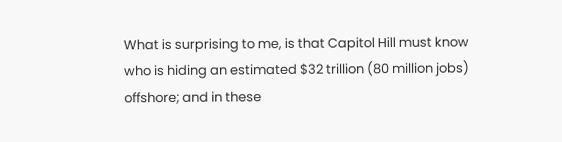What is surprising to me, is that Capitol Hill must know who is hiding an estimated $32 trillion (80 million jobs) offshore; and in these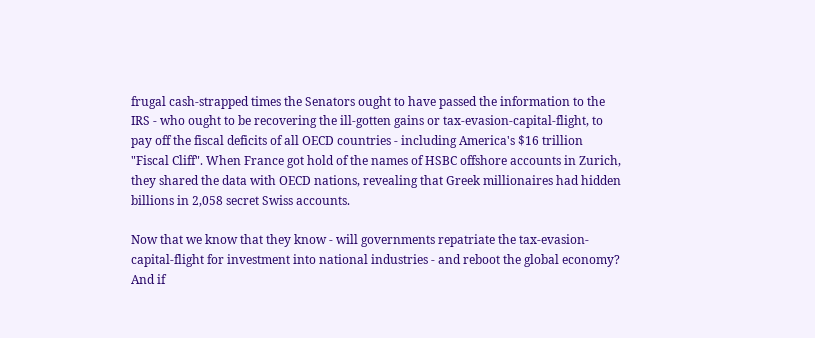frugal cash-strapped times the Senators ought to have passed the information to the IRS - who ought to be recovering the ill-gotten gains or tax-evasion-capital-flight, to pay off the fiscal deficits of all OECD countries - including America's $16 trillion "Fiscal Cliff". When France got hold of the names of HSBC offshore accounts in Zurich, they shared the data with OECD nations, revealing that Greek millionaires had hidden billions in 2,058 secret Swiss accounts.

Now that we know that they know - will governments repatriate the tax-evasion-capital-flight for investment into national industries - and reboot the global economy? And if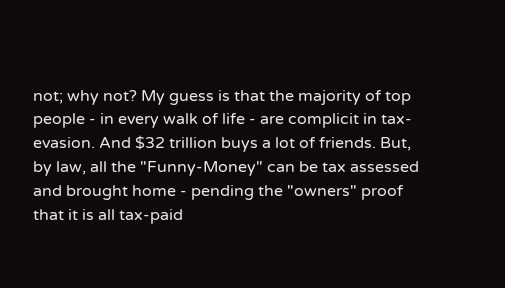not; why not? My guess is that the majority of top people - in every walk of life - are complicit in tax-evasion. And $32 trillion buys a lot of friends. But, by law, all the "Funny-Money" can be tax assessed and brought home - pending the "owners" proof that it is all tax-paid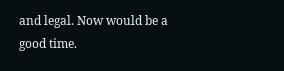and legal. Now would be a good time.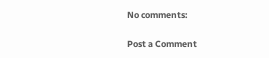No comments:

Post a Comment